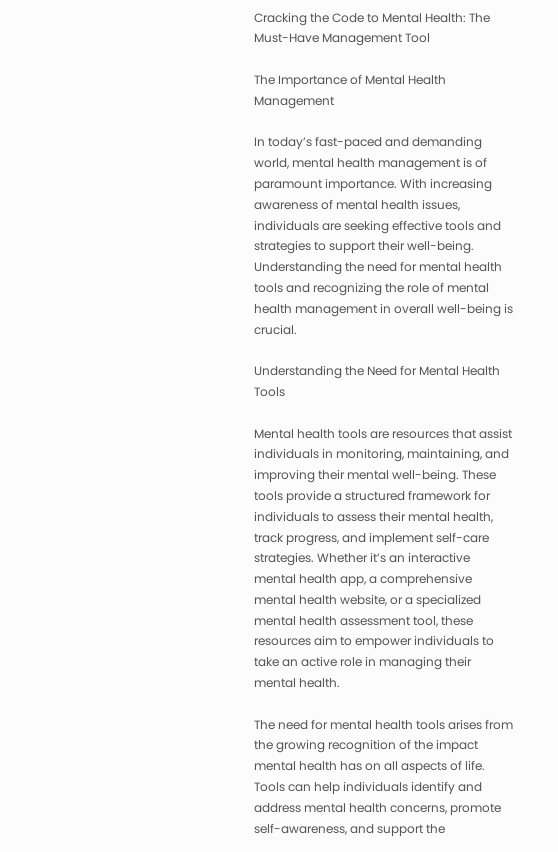Cracking the Code to Mental Health: The Must-Have Management Tool

The Importance of Mental Health Management

In today’s fast-paced and demanding world, mental health management is of paramount importance. With increasing awareness of mental health issues, individuals are seeking effective tools and strategies to support their well-being. Understanding the need for mental health tools and recognizing the role of mental health management in overall well-being is crucial.

Understanding the Need for Mental Health Tools

Mental health tools are resources that assist individuals in monitoring, maintaining, and improving their mental well-being. These tools provide a structured framework for individuals to assess their mental health, track progress, and implement self-care strategies. Whether it’s an interactive mental health app, a comprehensive mental health website, or a specialized mental health assessment tool, these resources aim to empower individuals to take an active role in managing their mental health.

The need for mental health tools arises from the growing recognition of the impact mental health has on all aspects of life. Tools can help individuals identify and address mental health concerns, promote self-awareness, and support the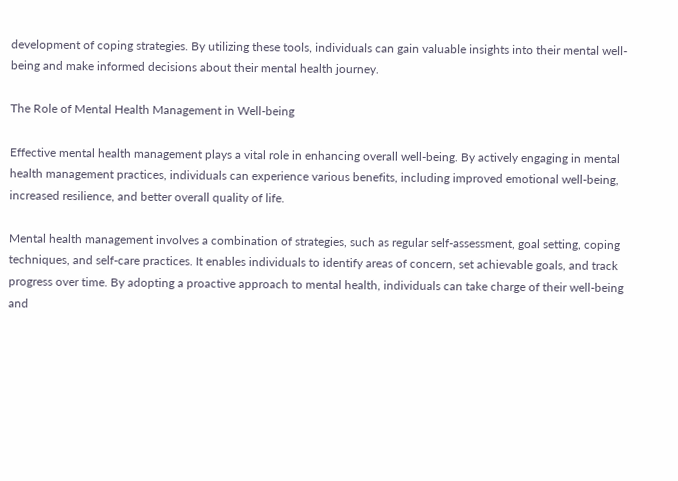development of coping strategies. By utilizing these tools, individuals can gain valuable insights into their mental well-being and make informed decisions about their mental health journey.

The Role of Mental Health Management in Well-being

Effective mental health management plays a vital role in enhancing overall well-being. By actively engaging in mental health management practices, individuals can experience various benefits, including improved emotional well-being, increased resilience, and better overall quality of life.

Mental health management involves a combination of strategies, such as regular self-assessment, goal setting, coping techniques, and self-care practices. It enables individuals to identify areas of concern, set achievable goals, and track progress over time. By adopting a proactive approach to mental health, individuals can take charge of their well-being and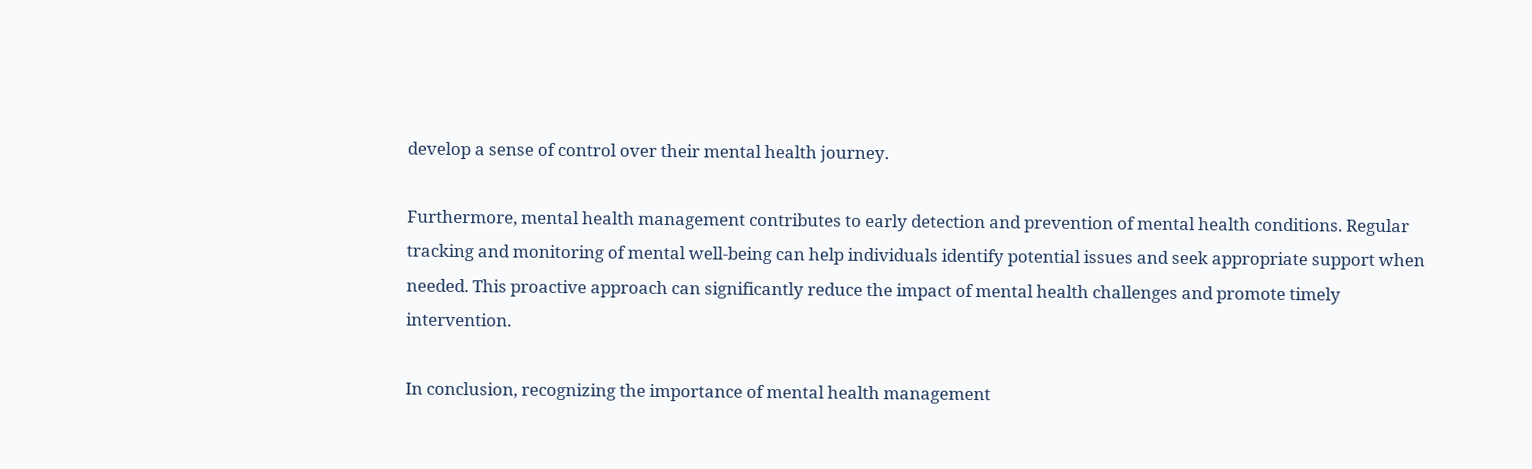develop a sense of control over their mental health journey.

Furthermore, mental health management contributes to early detection and prevention of mental health conditions. Regular tracking and monitoring of mental well-being can help individuals identify potential issues and seek appropriate support when needed. This proactive approach can significantly reduce the impact of mental health challenges and promote timely intervention.

In conclusion, recognizing the importance of mental health management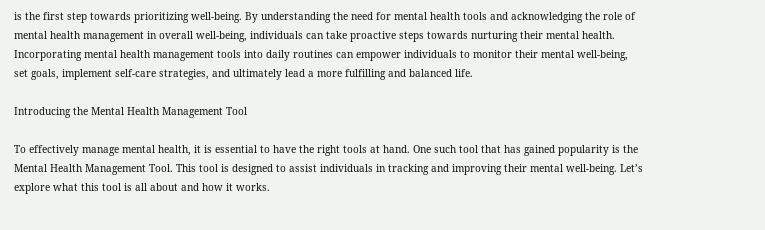is the first step towards prioritizing well-being. By understanding the need for mental health tools and acknowledging the role of mental health management in overall well-being, individuals can take proactive steps towards nurturing their mental health. Incorporating mental health management tools into daily routines can empower individuals to monitor their mental well-being, set goals, implement self-care strategies, and ultimately lead a more fulfilling and balanced life.

Introducing the Mental Health Management Tool

To effectively manage mental health, it is essential to have the right tools at hand. One such tool that has gained popularity is the Mental Health Management Tool. This tool is designed to assist individuals in tracking and improving their mental well-being. Let’s explore what this tool is all about and how it works.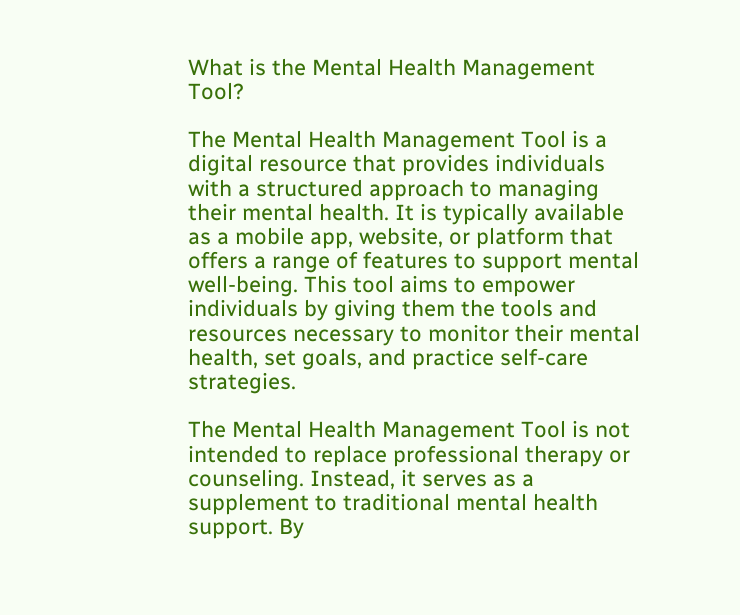What is the Mental Health Management Tool?

The Mental Health Management Tool is a digital resource that provides individuals with a structured approach to managing their mental health. It is typically available as a mobile app, website, or platform that offers a range of features to support mental well-being. This tool aims to empower individuals by giving them the tools and resources necessary to monitor their mental health, set goals, and practice self-care strategies.

The Mental Health Management Tool is not intended to replace professional therapy or counseling. Instead, it serves as a supplement to traditional mental health support. By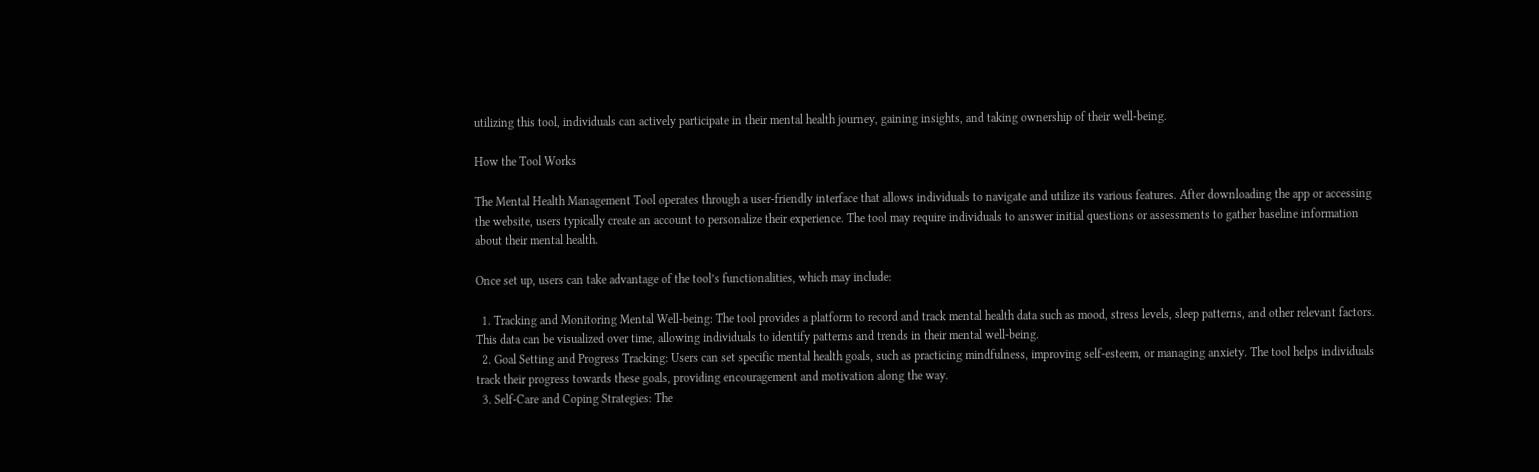utilizing this tool, individuals can actively participate in their mental health journey, gaining insights, and taking ownership of their well-being.

How the Tool Works

The Mental Health Management Tool operates through a user-friendly interface that allows individuals to navigate and utilize its various features. After downloading the app or accessing the website, users typically create an account to personalize their experience. The tool may require individuals to answer initial questions or assessments to gather baseline information about their mental health.

Once set up, users can take advantage of the tool’s functionalities, which may include:

  1. Tracking and Monitoring Mental Well-being: The tool provides a platform to record and track mental health data such as mood, stress levels, sleep patterns, and other relevant factors. This data can be visualized over time, allowing individuals to identify patterns and trends in their mental well-being.
  2. Goal Setting and Progress Tracking: Users can set specific mental health goals, such as practicing mindfulness, improving self-esteem, or managing anxiety. The tool helps individuals track their progress towards these goals, providing encouragement and motivation along the way.
  3. Self-Care and Coping Strategies: The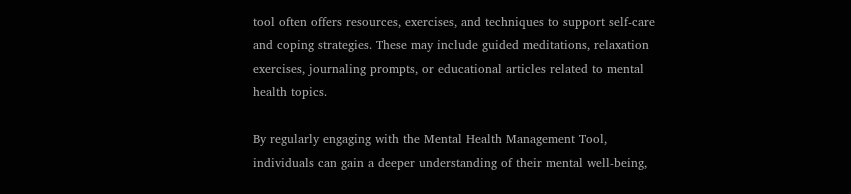tool often offers resources, exercises, and techniques to support self-care and coping strategies. These may include guided meditations, relaxation exercises, journaling prompts, or educational articles related to mental health topics.

By regularly engaging with the Mental Health Management Tool, individuals can gain a deeper understanding of their mental well-being,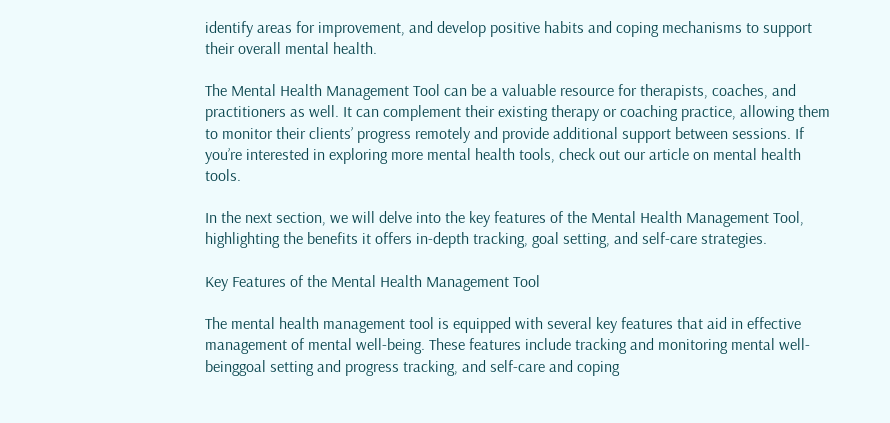identify areas for improvement, and develop positive habits and coping mechanisms to support their overall mental health.

The Mental Health Management Tool can be a valuable resource for therapists, coaches, and practitioners as well. It can complement their existing therapy or coaching practice, allowing them to monitor their clients’ progress remotely and provide additional support between sessions. If you’re interested in exploring more mental health tools, check out our article on mental health tools.

In the next section, we will delve into the key features of the Mental Health Management Tool, highlighting the benefits it offers in-depth tracking, goal setting, and self-care strategies.

Key Features of the Mental Health Management Tool

The mental health management tool is equipped with several key features that aid in effective management of mental well-being. These features include tracking and monitoring mental well-beinggoal setting and progress tracking, and self-care and coping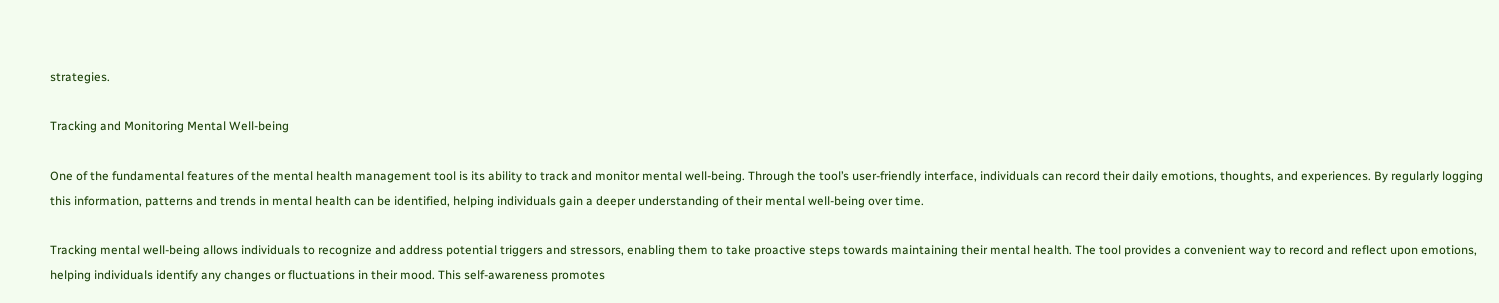strategies.

Tracking and Monitoring Mental Well-being

One of the fundamental features of the mental health management tool is its ability to track and monitor mental well-being. Through the tool’s user-friendly interface, individuals can record their daily emotions, thoughts, and experiences. By regularly logging this information, patterns and trends in mental health can be identified, helping individuals gain a deeper understanding of their mental well-being over time.

Tracking mental well-being allows individuals to recognize and address potential triggers and stressors, enabling them to take proactive steps towards maintaining their mental health. The tool provides a convenient way to record and reflect upon emotions, helping individuals identify any changes or fluctuations in their mood. This self-awareness promotes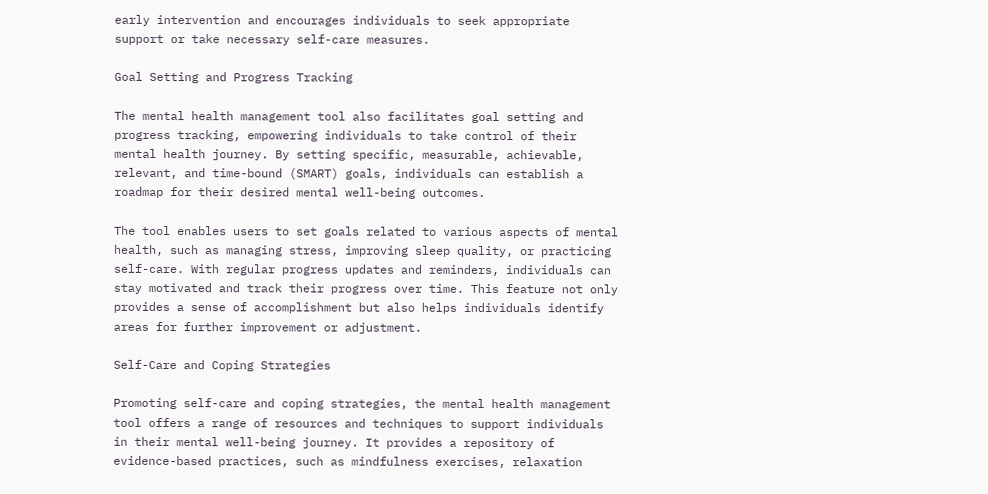early intervention and encourages individuals to seek appropriate support or take necessary self-care measures.

Goal Setting and Progress Tracking

The mental health management tool also facilitates goal setting and progress tracking, empowering individuals to take control of their mental health journey. By setting specific, measurable, achievable, relevant, and time-bound (SMART) goals, individuals can establish a roadmap for their desired mental well-being outcomes.

The tool enables users to set goals related to various aspects of mental health, such as managing stress, improving sleep quality, or practicing self-care. With regular progress updates and reminders, individuals can stay motivated and track their progress over time. This feature not only provides a sense of accomplishment but also helps individuals identify areas for further improvement or adjustment.

Self-Care and Coping Strategies

Promoting self-care and coping strategies, the mental health management tool offers a range of resources and techniques to support individuals in their mental well-being journey. It provides a repository of evidence-based practices, such as mindfulness exercises, relaxation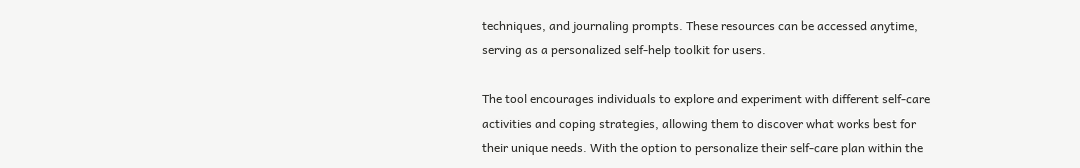techniques, and journaling prompts. These resources can be accessed anytime, serving as a personalized self-help toolkit for users.

The tool encourages individuals to explore and experiment with different self-care activities and coping strategies, allowing them to discover what works best for their unique needs. With the option to personalize their self-care plan within the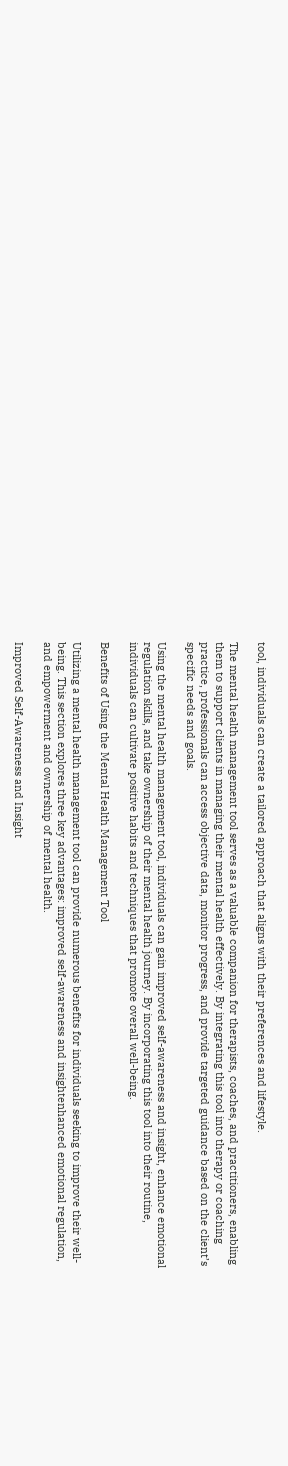tool, individuals can create a tailored approach that aligns with their preferences and lifestyle.

The mental health management tool serves as a valuable companion for therapists, coaches, and practitioners, enabling them to support clients in managing their mental health effectively. By integrating this tool into therapy or coaching practice, professionals can access objective data, monitor progress, and provide targeted guidance based on the client’s specific needs and goals.

Using the mental health management tool, individuals can gain improved self-awareness and insight, enhance emotional regulation skills, and take ownership of their mental health journey. By incorporating this tool into their routine, individuals can cultivate positive habits and techniques that promote overall well-being.

Benefits of Using the Mental Health Management Tool

Utilizing a mental health management tool can provide numerous benefits for individuals seeking to improve their well-being. This section explores three key advantages: improved self-awareness and insightenhanced emotional regulation, and empowerment and ownership of mental health.

Improved Self-Awareness and Insight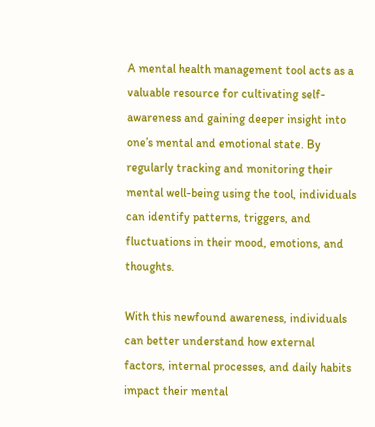A mental health management tool acts as a valuable resource for cultivating self-awareness and gaining deeper insight into one’s mental and emotional state. By regularly tracking and monitoring their mental well-being using the tool, individuals can identify patterns, triggers, and fluctuations in their mood, emotions, and thoughts.

With this newfound awareness, individuals can better understand how external factors, internal processes, and daily habits impact their mental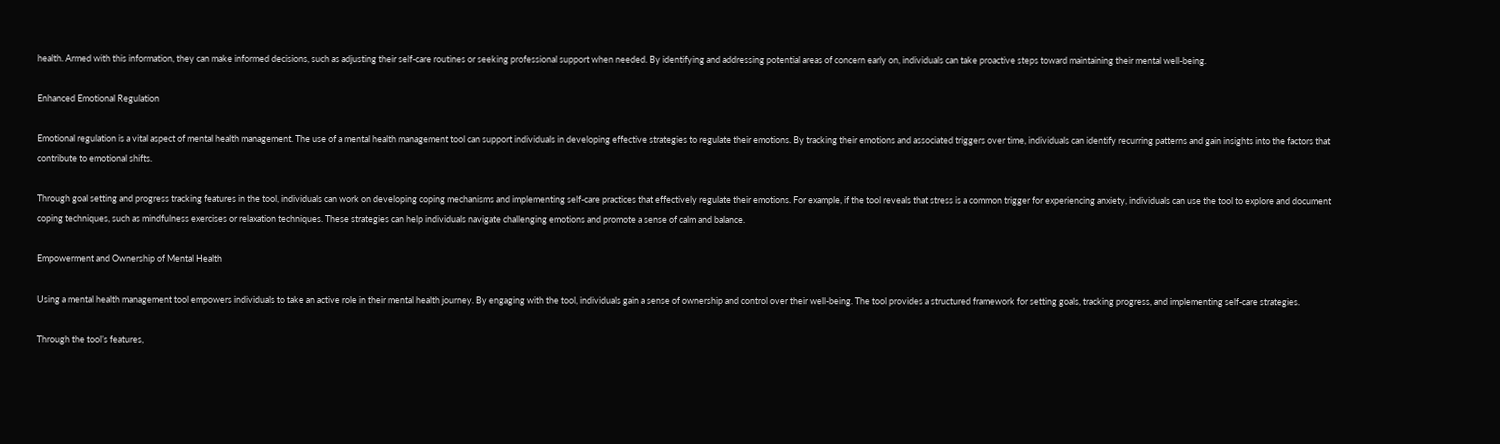health. Armed with this information, they can make informed decisions, such as adjusting their self-care routines or seeking professional support when needed. By identifying and addressing potential areas of concern early on, individuals can take proactive steps toward maintaining their mental well-being.

Enhanced Emotional Regulation

Emotional regulation is a vital aspect of mental health management. The use of a mental health management tool can support individuals in developing effective strategies to regulate their emotions. By tracking their emotions and associated triggers over time, individuals can identify recurring patterns and gain insights into the factors that contribute to emotional shifts.

Through goal setting and progress tracking features in the tool, individuals can work on developing coping mechanisms and implementing self-care practices that effectively regulate their emotions. For example, if the tool reveals that stress is a common trigger for experiencing anxiety, individuals can use the tool to explore and document coping techniques, such as mindfulness exercises or relaxation techniques. These strategies can help individuals navigate challenging emotions and promote a sense of calm and balance.

Empowerment and Ownership of Mental Health

Using a mental health management tool empowers individuals to take an active role in their mental health journey. By engaging with the tool, individuals gain a sense of ownership and control over their well-being. The tool provides a structured framework for setting goals, tracking progress, and implementing self-care strategies.

Through the tool’s features,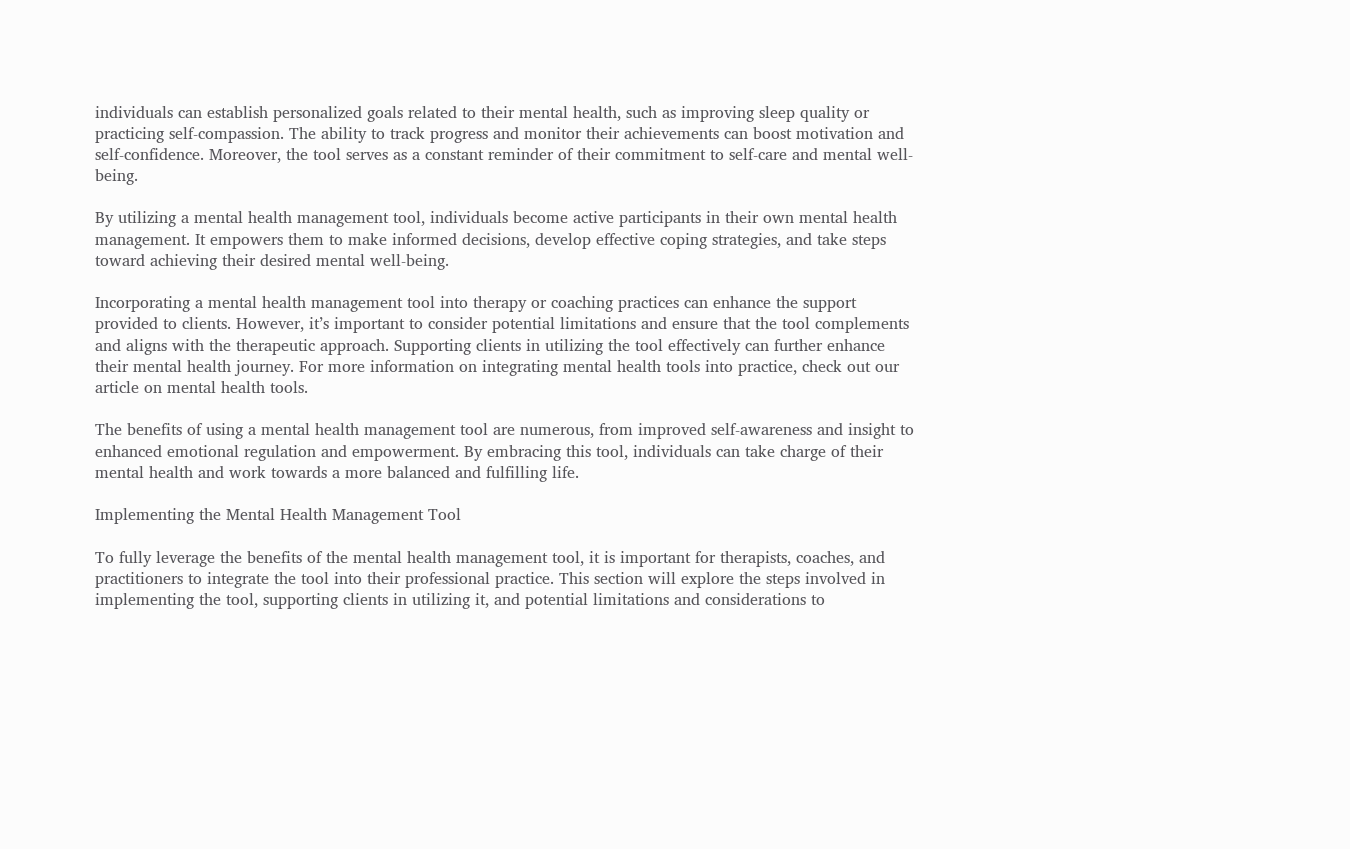individuals can establish personalized goals related to their mental health, such as improving sleep quality or practicing self-compassion. The ability to track progress and monitor their achievements can boost motivation and self-confidence. Moreover, the tool serves as a constant reminder of their commitment to self-care and mental well-being.

By utilizing a mental health management tool, individuals become active participants in their own mental health management. It empowers them to make informed decisions, develop effective coping strategies, and take steps toward achieving their desired mental well-being.

Incorporating a mental health management tool into therapy or coaching practices can enhance the support provided to clients. However, it’s important to consider potential limitations and ensure that the tool complements and aligns with the therapeutic approach. Supporting clients in utilizing the tool effectively can further enhance their mental health journey. For more information on integrating mental health tools into practice, check out our article on mental health tools.

The benefits of using a mental health management tool are numerous, from improved self-awareness and insight to enhanced emotional regulation and empowerment. By embracing this tool, individuals can take charge of their mental health and work towards a more balanced and fulfilling life.

Implementing the Mental Health Management Tool

To fully leverage the benefits of the mental health management tool, it is important for therapists, coaches, and practitioners to integrate the tool into their professional practice. This section will explore the steps involved in implementing the tool, supporting clients in utilizing it, and potential limitations and considerations to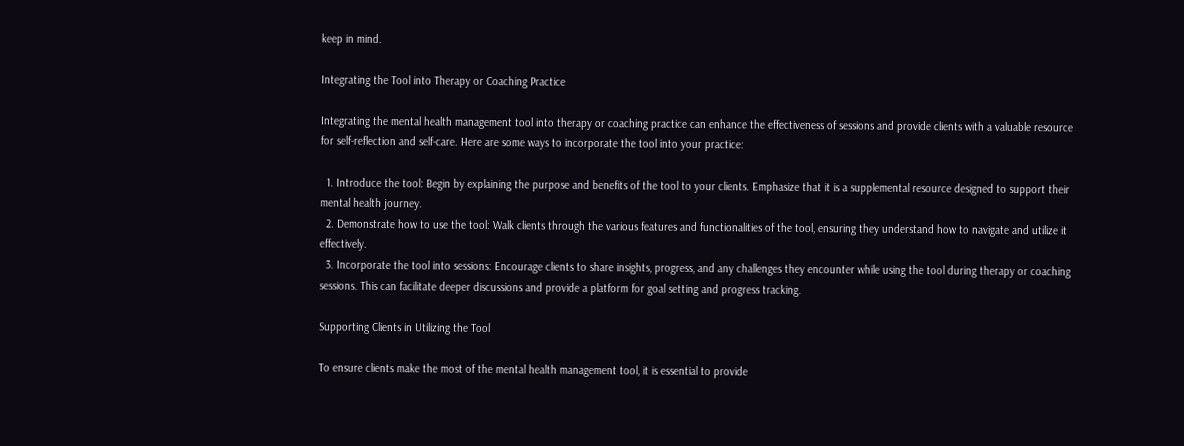keep in mind.

Integrating the Tool into Therapy or Coaching Practice

Integrating the mental health management tool into therapy or coaching practice can enhance the effectiveness of sessions and provide clients with a valuable resource for self-reflection and self-care. Here are some ways to incorporate the tool into your practice:

  1. Introduce the tool: Begin by explaining the purpose and benefits of the tool to your clients. Emphasize that it is a supplemental resource designed to support their mental health journey.
  2. Demonstrate how to use the tool: Walk clients through the various features and functionalities of the tool, ensuring they understand how to navigate and utilize it effectively.
  3. Incorporate the tool into sessions: Encourage clients to share insights, progress, and any challenges they encounter while using the tool during therapy or coaching sessions. This can facilitate deeper discussions and provide a platform for goal setting and progress tracking.

Supporting Clients in Utilizing the Tool

To ensure clients make the most of the mental health management tool, it is essential to provide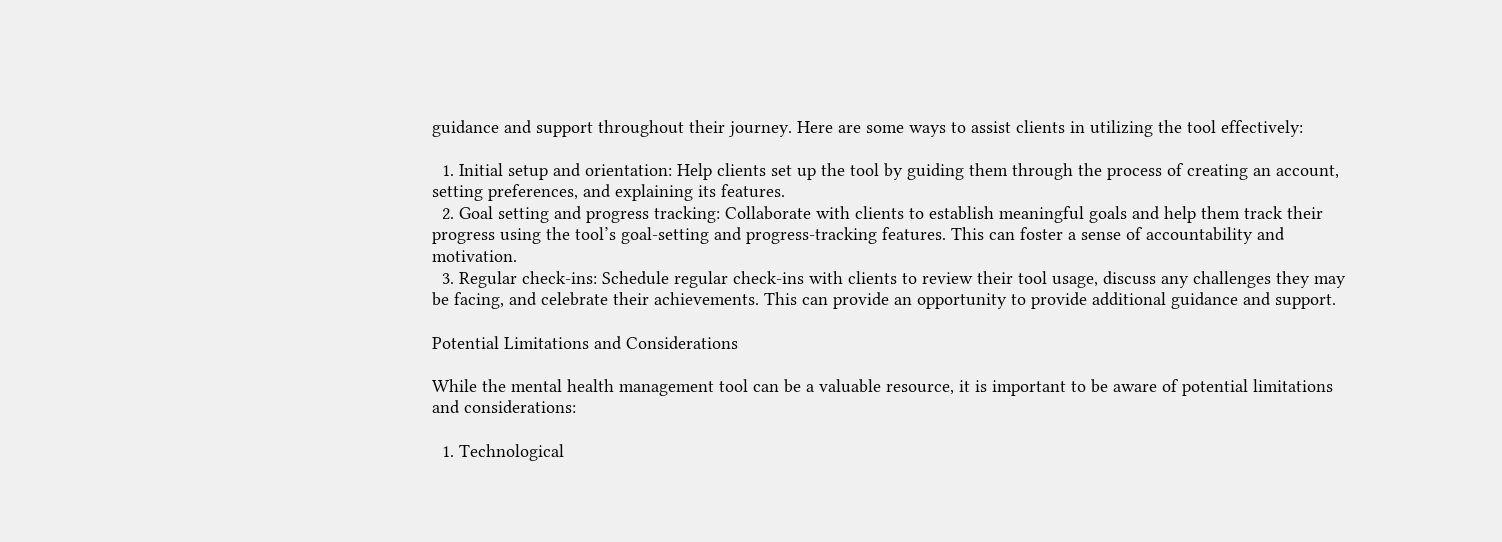guidance and support throughout their journey. Here are some ways to assist clients in utilizing the tool effectively:

  1. Initial setup and orientation: Help clients set up the tool by guiding them through the process of creating an account, setting preferences, and explaining its features.
  2. Goal setting and progress tracking: Collaborate with clients to establish meaningful goals and help them track their progress using the tool’s goal-setting and progress-tracking features. This can foster a sense of accountability and motivation.
  3. Regular check-ins: Schedule regular check-ins with clients to review their tool usage, discuss any challenges they may be facing, and celebrate their achievements. This can provide an opportunity to provide additional guidance and support.

Potential Limitations and Considerations

While the mental health management tool can be a valuable resource, it is important to be aware of potential limitations and considerations:

  1. Technological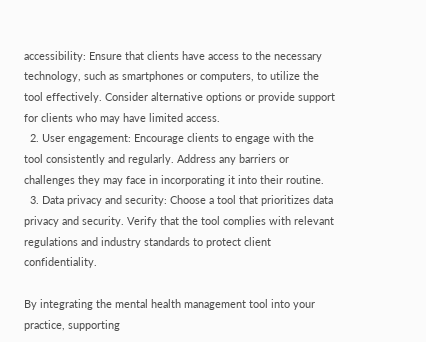accessibility: Ensure that clients have access to the necessary technology, such as smartphones or computers, to utilize the tool effectively. Consider alternative options or provide support for clients who may have limited access.
  2. User engagement: Encourage clients to engage with the tool consistently and regularly. Address any barriers or challenges they may face in incorporating it into their routine.
  3. Data privacy and security: Choose a tool that prioritizes data privacy and security. Verify that the tool complies with relevant regulations and industry standards to protect client confidentiality.

By integrating the mental health management tool into your practice, supporting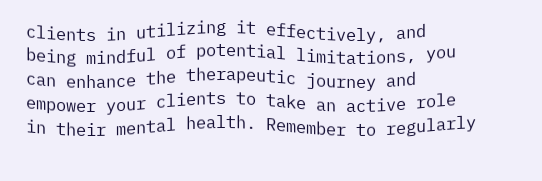clients in utilizing it effectively, and being mindful of potential limitations, you can enhance the therapeutic journey and empower your clients to take an active role in their mental health. Remember to regularly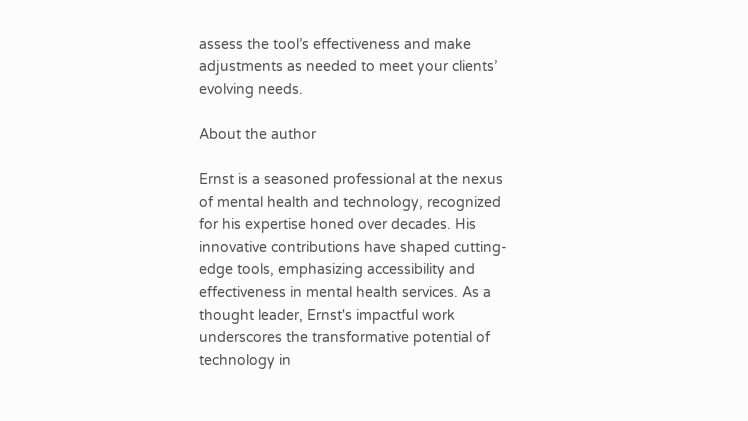assess the tool’s effectiveness and make adjustments as needed to meet your clients’ evolving needs.

About the author

Ernst is a seasoned professional at the nexus of mental health and technology, recognized for his expertise honed over decades. His innovative contributions have shaped cutting-edge tools, emphasizing accessibility and effectiveness in mental health services. As a thought leader, Ernst's impactful work underscores the transformative potential of technology in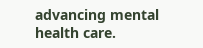advancing mental health care.